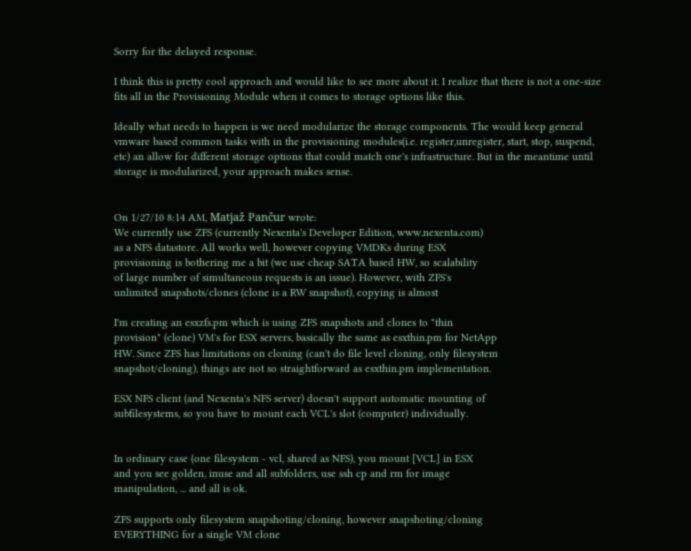Sorry for the delayed response.

I think this is pretty cool approach and would like to see more about it. I realize that there is not a one-size fits all in the Provisioning Module when it comes to storage options like this.

Ideally what needs to happen is we need modularize the storage components. The would keep general vmware based common tasks with in the provisioning modules(i.e. register,unregister, start, stop, suspend, etc) an allow for different storage options that could match one's infrastructure. But in the meantime until storage is modularized, your approach makes sense.


On 1/27/10 8:14 AM, Matjaž Pančur wrote:
We currently use ZFS (currently Nexenta's Developer Edition, www.nexenta.com)
as a NFS datastore. All works well, however copying VMDKs during ESX
provisioning is bothering me a bit (we use cheap SATA based HW, so scalability
of large number of simultaneous requests is an issue). However, with ZFS's
unlimited snapshots/clones (clone is a RW snapshot), copying is almost

I'm creating an esxzfs.pm which is using ZFS snapshots and clones to "thin
provision" (clone) VM's for ESX servers, basically the same as esxthin.pm for NetApp
HW. Since ZFS has limitations on cloning (can't do file level cloning, only filesystem
snapshot/cloning), things are not so straightforward as esxthin.pm implementation.

ESX NFS client (and Nexenta's NFS server) doesn't support automatic mounting of
subfilesystems, so you have to mount each VCL's slot (computer) individually.


In ordinary case (one filesystem - vcl, shared as NFS), you mount [VCL] in ESX
and you see golden, inuse and all subfolders, use ssh cp and rm for image
manipulation, ... and all is ok.

ZFS supports only filesystem snapshoting/cloning, however snapshoting/cloning
EVERYTHING for a single VM clone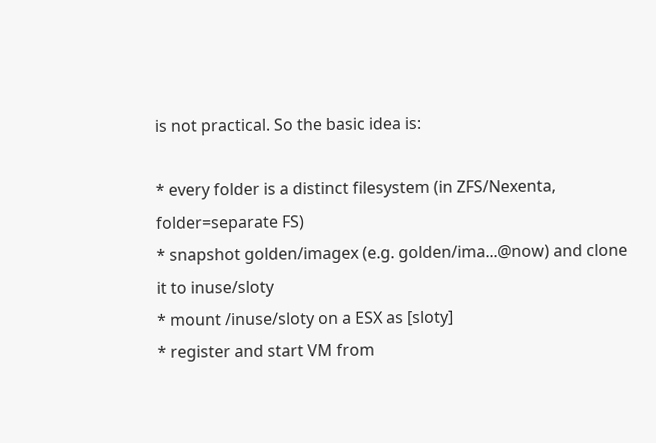is not practical. So the basic idea is:

* every folder is a distinct filesystem (in ZFS/Nexenta, folder=separate FS)
* snapshot golden/imagex (e.g. golden/ima...@now) and clone it to inuse/sloty
* mount /inuse/sloty on a ESX as [sloty]
* register and start VM from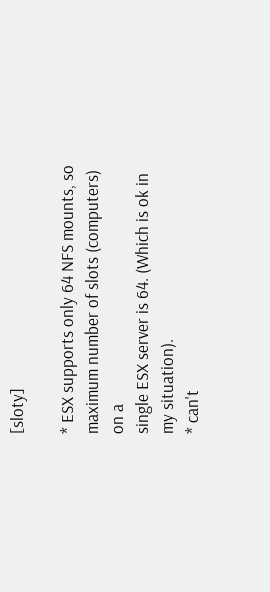[sloty]

* ESX supports only 64 NFS mounts, so maximum number of slots (computers) on a
single ESX server is 64. (Which is ok in my situation).
* can't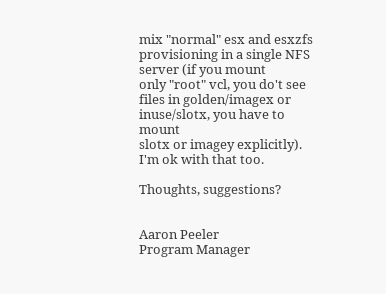mix "normal" esx and esxzfs provisioning in a single NFS server (if you mount
only "root" vcl, you do't see files in golden/imagex or inuse/slotx, you have to mount
slotx or imagey explicitly). I'm ok with that too.

Thoughts, suggestions?


Aaron Peeler
Program Manager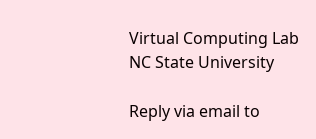Virtual Computing Lab
NC State University

Reply via email to